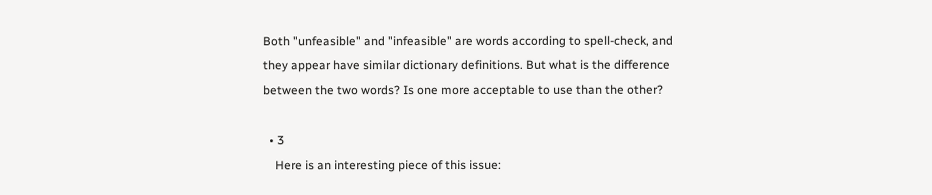Both "unfeasible" and "infeasible" are words according to spell-check, and they appear have similar dictionary definitions. But what is the difference between the two words? Is one more acceptable to use than the other?

  • 3
    Here is an interesting piece of this issue: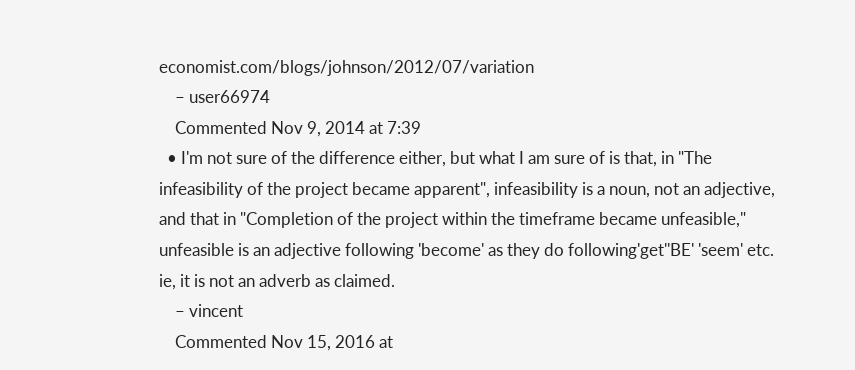economist.com/blogs/johnson/2012/07/variation
    – user66974
    Commented Nov 9, 2014 at 7:39
  • I'm not sure of the difference either, but what I am sure of is that, in "The infeasibility of the project became apparent", infeasibility is a noun, not an adjective, and that in "Completion of the project within the timeframe became unfeasible," unfeasible is an adjective following 'become' as they do following'get''BE' 'seem' etc. ie, it is not an adverb as claimed.
    – vincent
    Commented Nov 15, 2016 at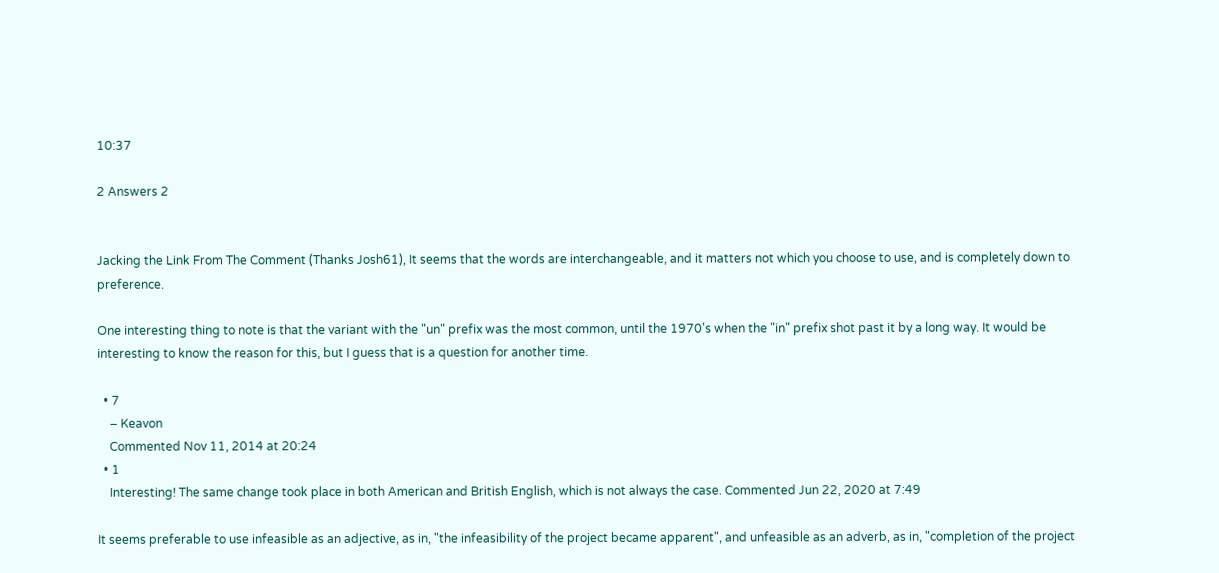10:37

2 Answers 2


Jacking the Link From The Comment (Thanks Josh61), It seems that the words are interchangeable, and it matters not which you choose to use, and is completely down to preference.

One interesting thing to note is that the variant with the "un" prefix was the most common, until the 1970's when the "in" prefix shot past it by a long way. It would be interesting to know the reason for this, but I guess that is a question for another time.

  • 7
    – Keavon
    Commented Nov 11, 2014 at 20:24
  • 1
    Interesting! The same change took place in both American and British English, which is not always the case. Commented Jun 22, 2020 at 7:49

It seems preferable to use infeasible as an adjective, as in, "the infeasibility of the project became apparent", and unfeasible as an adverb, as in, "completion of the project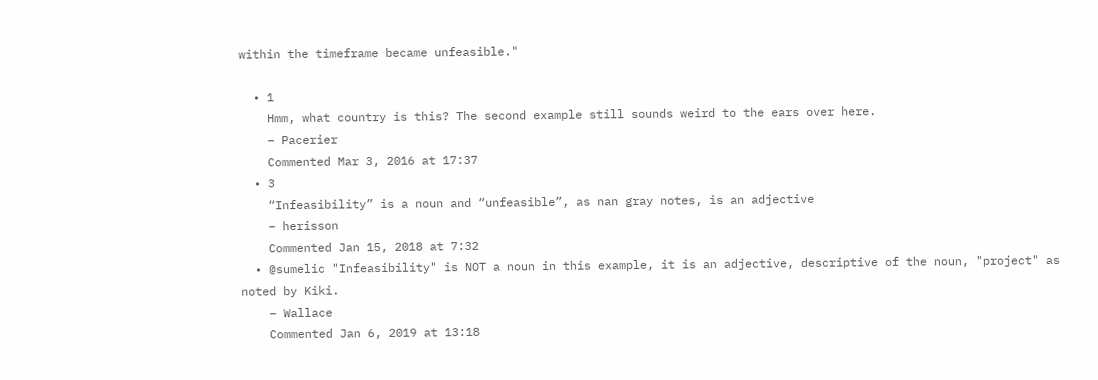within the timeframe became unfeasible."

  • 1
    Hmm, what country is this? The second example still sounds weird to the ears over here.
    – Pacerier
    Commented Mar 3, 2016 at 17:37
  • 3
    “Infeasibility” is a noun and “unfeasible”, as nan gray notes, is an adjective
    – herisson
    Commented Jan 15, 2018 at 7:32
  • @sumelic "Infeasibility" is NOT a noun in this example, it is an adjective, descriptive of the noun, "project" as noted by Kiki.
    – Wallace
    Commented Jan 6, 2019 at 13:18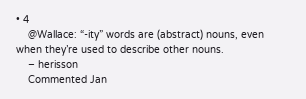• 4
    @Wallace: “-ity” words are (abstract) nouns, even when they’re used to describe other nouns.
    – herisson
    Commented Jan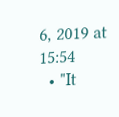6, 2019 at 15:54
  • "It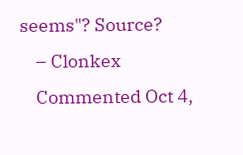seems"? Source?
    – Clonkex
    Commented Oct 4,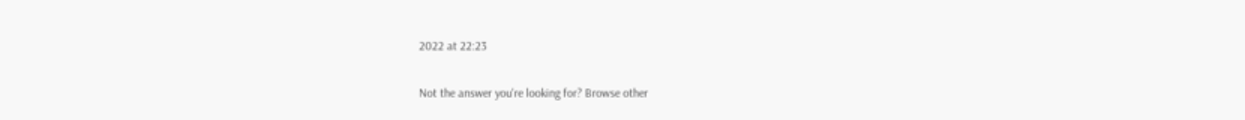2022 at 22:23

Not the answer you're looking for? Browse other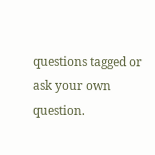questions tagged or ask your own question.